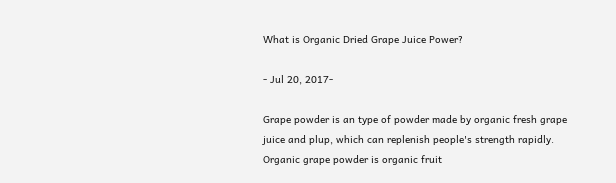What is Organic Dried Grape Juice Power?

- Jul 20, 2017-

Grape powder is an type of powder made by organic fresh grape juice and plup, which can replenish people's strength rapidly. Organic grape powder is organic fruit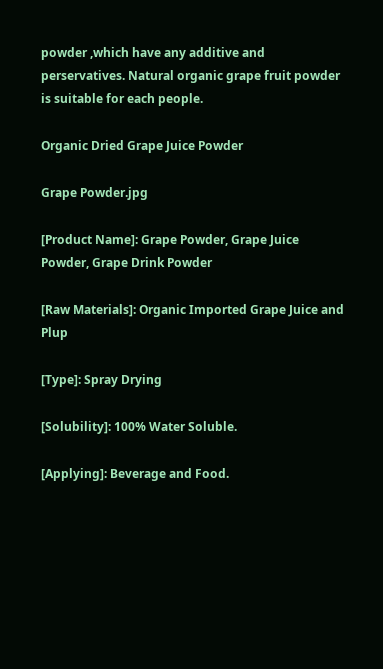powder ,which have any additive and perservatives. Natural organic grape fruit powder is suitable for each people.

Organic Dried Grape Juice Powder

Grape Powder.jpg

[Product Name]: Grape Powder, Grape Juice Powder, Grape Drink Powder

[Raw Materials]: Organic Imported Grape Juice and Plup

[Type]: Spray Drying

[Solubility]: 100% Water Soluble.

[Applying]: Beverage and Food.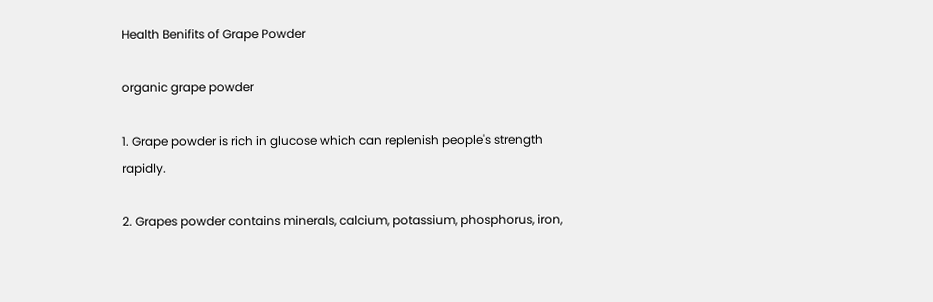Health Benifits of Grape Powder

organic grape powder

1. Grape powder is rich in glucose which can replenish people's strength rapidly.

2. Grapes powder contains minerals, calcium, potassium, phosphorus, iron,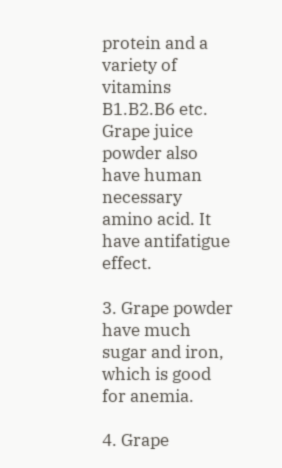protein and a variety of vitamins B1.B2.B6 etc. Grape juice powder also have human necessary amino acid. It have antifatigue effect.

3. Grape powder have much sugar and iron, which is good for anemia.

4. Grape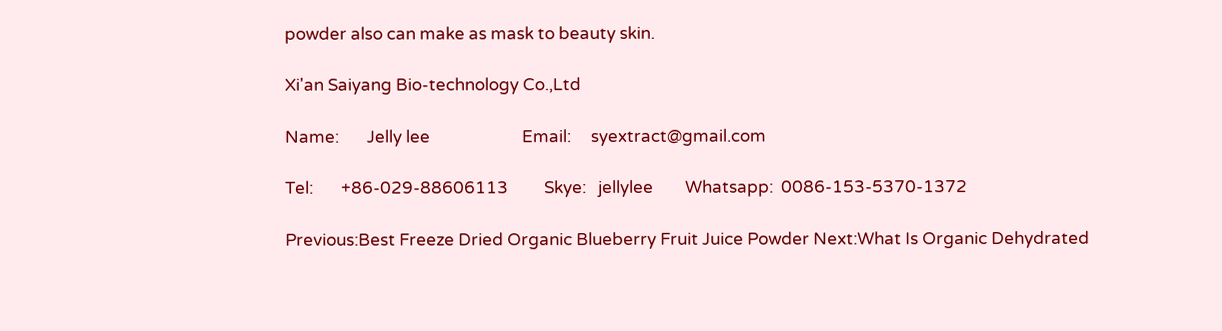powder also can make as mask to beauty skin.

Xi'an Saiyang Bio-technology Co.,Ltd

Name:       Jelly lee                       Email:     syextract@gmail.com

Tel:       +86-029-88606113         Skye:   jellylee        Whatsapp:  0086-153-5370-1372

Previous:Best Freeze Dried Organic Blueberry Fruit Juice Powder Next:What Is Organic Dehydrated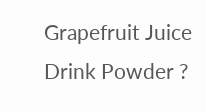Grapefruit Juice Drink Powder ?